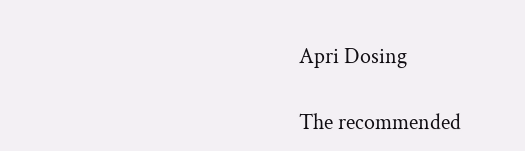Apri Dosing

The recommended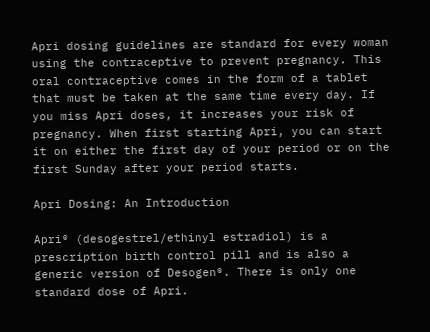Apri dosing guidelines are standard for every woman using the contraceptive to prevent pregnancy. This oral contraceptive comes in the form of a tablet that must be taken at the same time every day. If you miss Apri doses, it increases your risk of pregnancy. When first starting Apri, you can start it on either the first day of your period or on the first Sunday after your period starts.

Apri Dosing: An Introduction

Apri® (desogestrel/ethinyl estradiol) is a prescription birth control pill and is also a generic version of Desogen®. There is only one standard dose of Apri.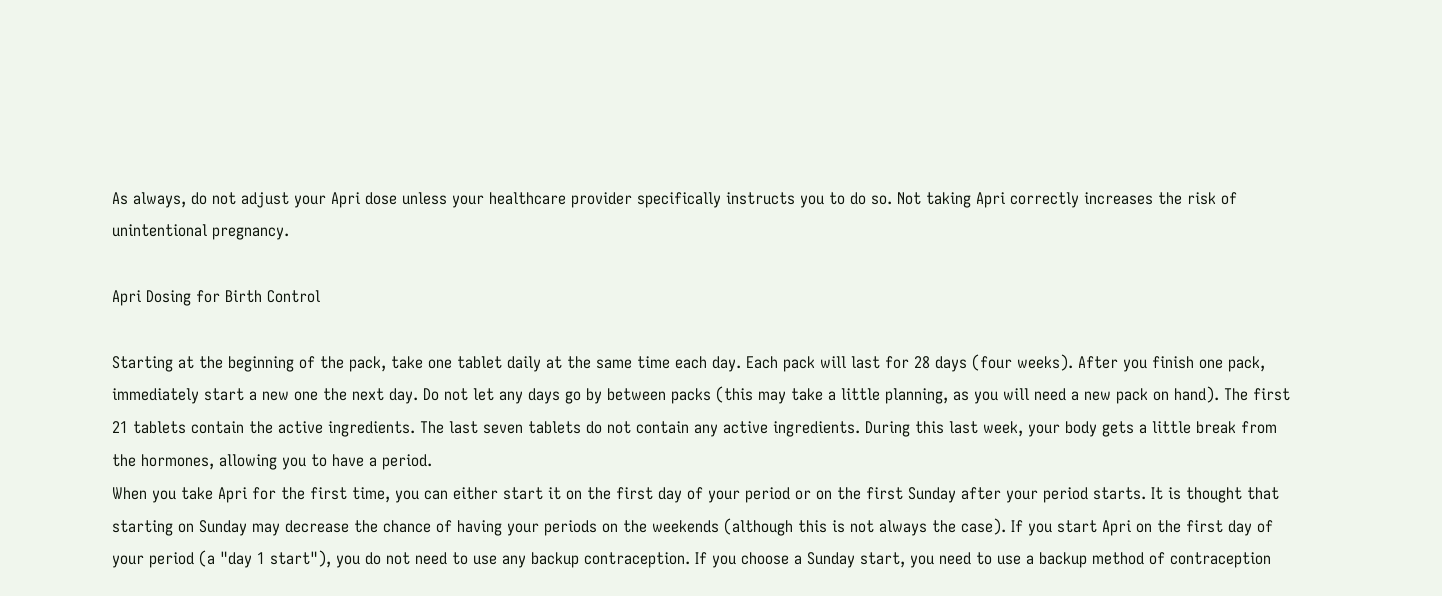As always, do not adjust your Apri dose unless your healthcare provider specifically instructs you to do so. Not taking Apri correctly increases the risk of unintentional pregnancy.

Apri Dosing for Birth Control

Starting at the beginning of the pack, take one tablet daily at the same time each day. Each pack will last for 28 days (four weeks). After you finish one pack, immediately start a new one the next day. Do not let any days go by between packs (this may take a little planning, as you will need a new pack on hand). The first 21 tablets contain the active ingredients. The last seven tablets do not contain any active ingredients. During this last week, your body gets a little break from the hormones, allowing you to have a period.
When you take Apri for the first time, you can either start it on the first day of your period or on the first Sunday after your period starts. It is thought that starting on Sunday may decrease the chance of having your periods on the weekends (although this is not always the case). If you start Apri on the first day of your period (a "day 1 start"), you do not need to use any backup contraception. If you choose a Sunday start, you need to use a backup method of contraception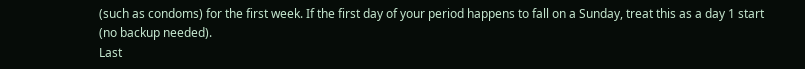(such as condoms) for the first week. If the first day of your period happens to fall on a Sunday, treat this as a day 1 start (no backup needed).
Last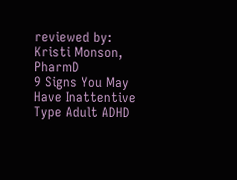reviewed by: Kristi Monson, PharmD
9 Signs You May Have Inattentive Type Adult ADHD